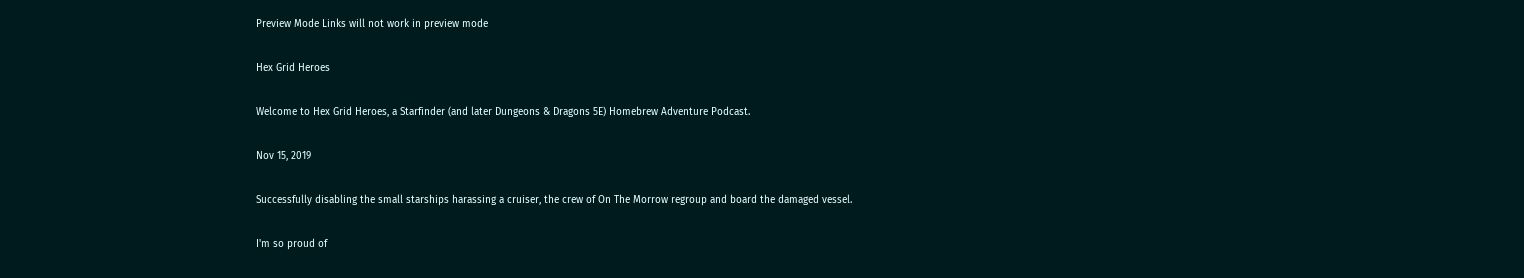Preview Mode Links will not work in preview mode

Hex Grid Heroes

Welcome to Hex Grid Heroes, a Starfinder (and later Dungeons & Dragons 5E) Homebrew Adventure Podcast.

Nov 15, 2019

Successfully disabling the small starships harassing a cruiser, the crew of On The Morrow regroup and board the damaged vessel.

I'm so proud of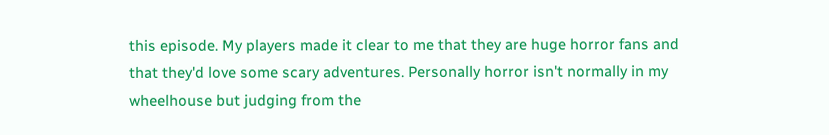this episode. My players made it clear to me that they are huge horror fans and that they'd love some scary adventures. Personally horror isn't normally in my wheelhouse but judging from the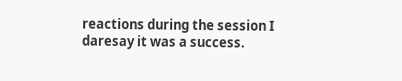reactions during the session I daresay it was a success.